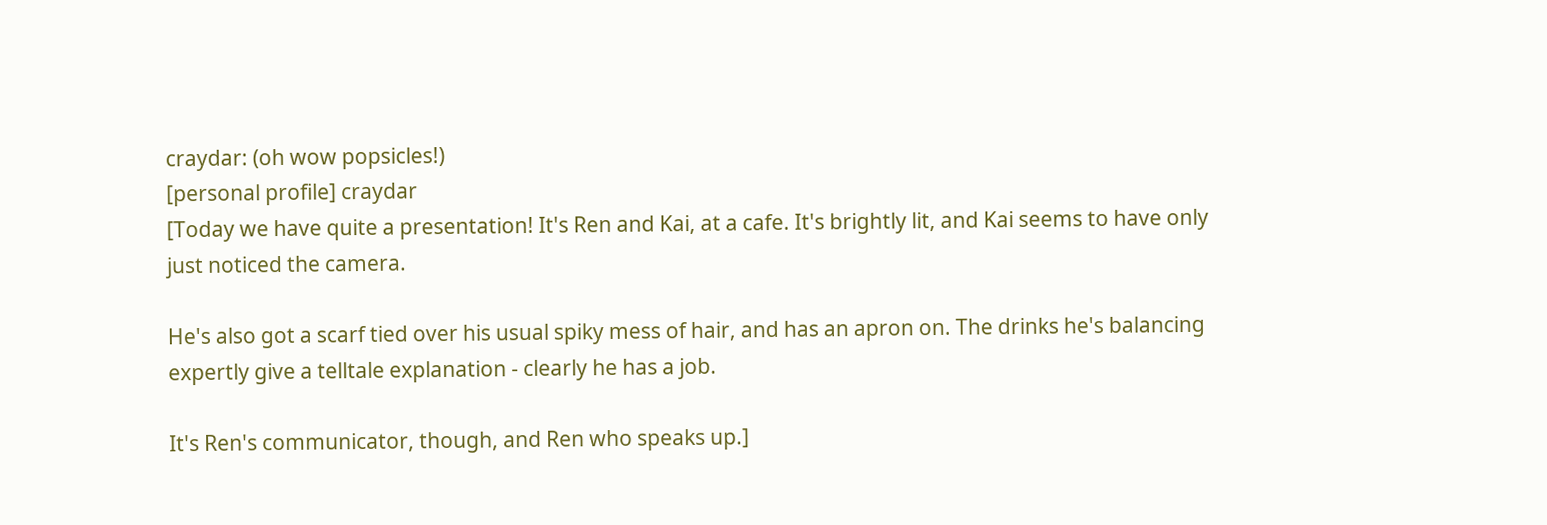craydar: (oh wow popsicles!)
[personal profile] craydar
[Today we have quite a presentation! It's Ren and Kai, at a cafe. It's brightly lit, and Kai seems to have only just noticed the camera.

He's also got a scarf tied over his usual spiky mess of hair, and has an apron on. The drinks he's balancing expertly give a telltale explanation - clearly he has a job.

It's Ren's communicator, though, and Ren who speaks up.]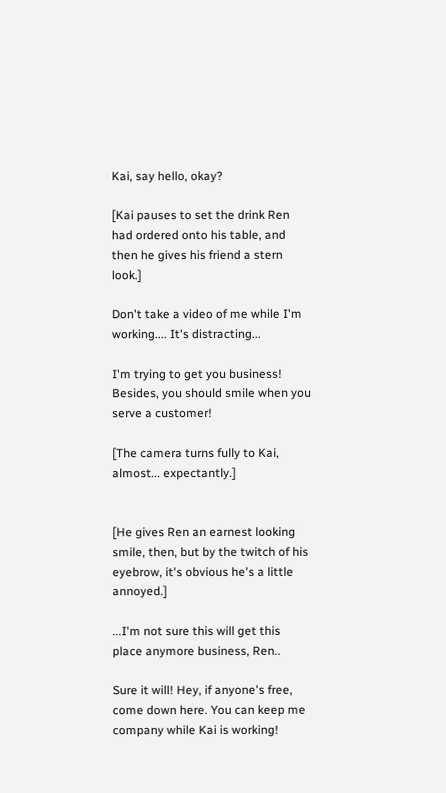Kai, say hello, okay?

[Kai pauses to set the drink Ren had ordered onto his table, and then he gives his friend a stern look.]

Don't take a video of me while I'm working.... It's distracting...

I'm trying to get you business! Besides, you should smile when you serve a customer!

[The camera turns fully to Kai, almost... expectantly.]


[He gives Ren an earnest looking smile, then, but by the twitch of his eyebrow, it's obvious he's a little annoyed.]

...I'm not sure this will get this place anymore business, Ren..

Sure it will! Hey, if anyone's free, come down here. You can keep me company while Kai is working!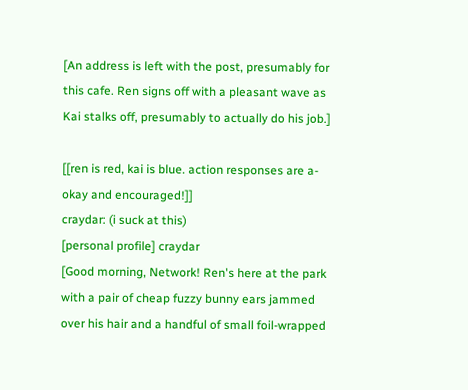[An address is left with the post, presumably for this cafe. Ren signs off with a pleasant wave as Kai stalks off, presumably to actually do his job.]

[[ren is red, kai is blue. action responses are a-okay and encouraged!]]
craydar: (i suck at this)
[personal profile] craydar
[Good morning, Network! Ren's here at the park with a pair of cheap fuzzy bunny ears jammed over his hair and a handful of small foil-wrapped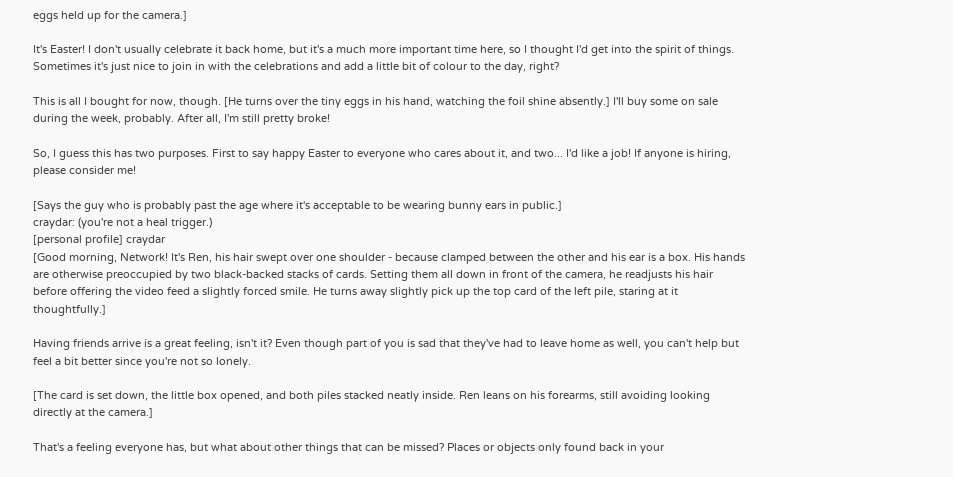eggs held up for the camera.]

It's Easter! I don't usually celebrate it back home, but it's a much more important time here, so I thought I'd get into the spirit of things. Sometimes it's just nice to join in with the celebrations and add a little bit of colour to the day, right?

This is all I bought for now, though. [He turns over the tiny eggs in his hand, watching the foil shine absently.] I'll buy some on sale during the week, probably. After all, I'm still pretty broke!

So, I guess this has two purposes. First to say happy Easter to everyone who cares about it, and two... I'd like a job! If anyone is hiring, please consider me!

[Says the guy who is probably past the age where it's acceptable to be wearing bunny ears in public.]
craydar: (you're not a heal trigger.)
[personal profile] craydar
[Good morning, Network! It's Ren, his hair swept over one shoulder - because clamped between the other and his ear is a box. His hands are otherwise preoccupied by two black-backed stacks of cards. Setting them all down in front of the camera, he readjusts his hair before offering the video feed a slightly forced smile. He turns away slightly pick up the top card of the left pile, staring at it thoughtfully.]

Having friends arrive is a great feeling, isn't it? Even though part of you is sad that they've had to leave home as well, you can't help but feel a bit better since you're not so lonely.

[The card is set down, the little box opened, and both piles stacked neatly inside. Ren leans on his forearms, still avoiding looking directly at the camera.]

That's a feeling everyone has, but what about other things that can be missed? Places or objects only found back in your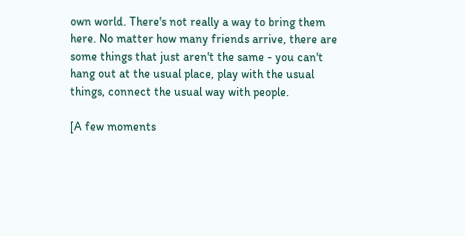own world. There's not really a way to bring them here. No matter how many friends arrive, there are some things that just aren't the same - you can't hang out at the usual place, play with the usual things, connect the usual way with people.

[A few moments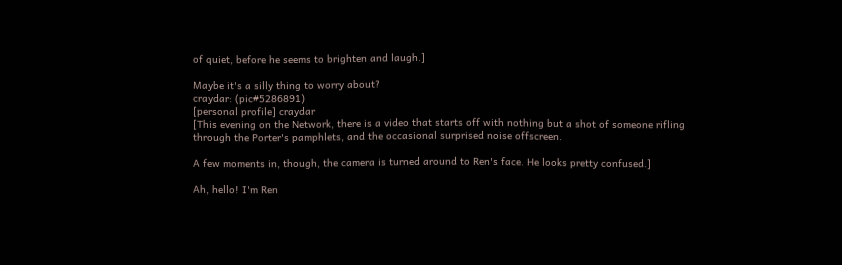of quiet, before he seems to brighten and laugh.]

Maybe it's a silly thing to worry about?
craydar: (pic#5286891)
[personal profile] craydar
[This evening on the Network, there is a video that starts off with nothing but a shot of someone rifling through the Porter's pamphlets, and the occasional surprised noise offscreen.

A few moments in, though, the camera is turned around to Ren's face. He looks pretty confused.]

Ah, hello! I'm Ren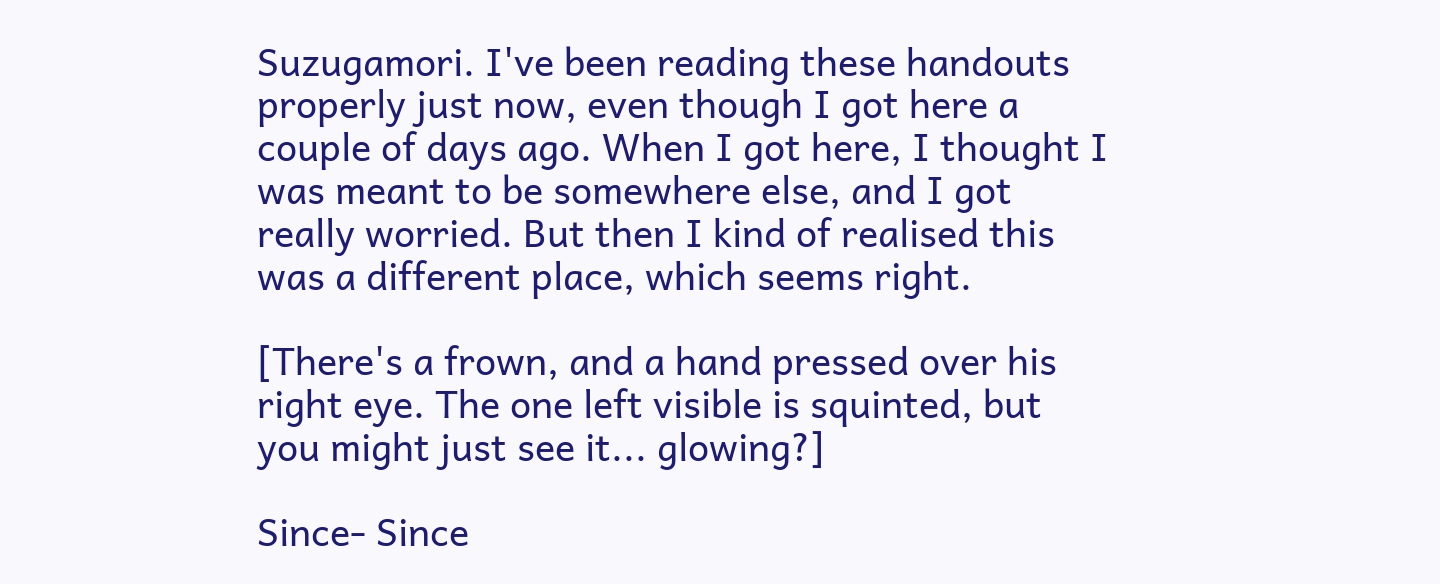Suzugamori. I've been reading these handouts properly just now, even though I got here a couple of days ago. When I got here, I thought I was meant to be somewhere else, and I got really worried. But then I kind of realised this was a different place, which seems right.

[There's a frown, and a hand pressed over his right eye. The one left visible is squinted, but you might just see it... glowing?]

Since- Since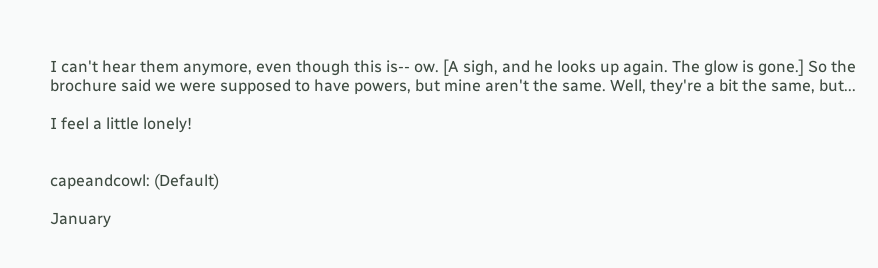I can't hear them anymore, even though this is-- ow. [A sigh, and he looks up again. The glow is gone.] So the brochure said we were supposed to have powers, but mine aren't the same. Well, they're a bit the same, but...

I feel a little lonely!


capeandcowl: (Default)

January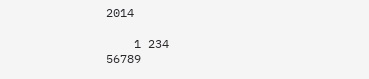2014

    1 234
56789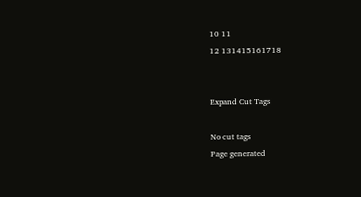10 11
12 131415161718


Expand Cut Tags

No cut tags
Page generated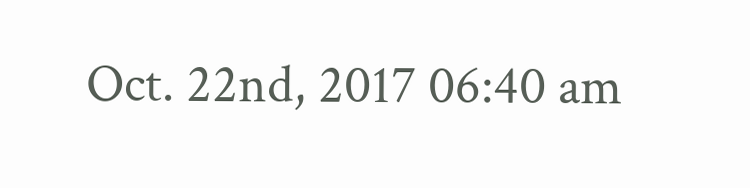Oct. 22nd, 2017 06:40 am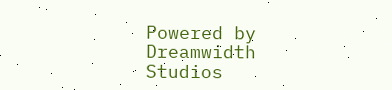Powered by Dreamwidth Studios